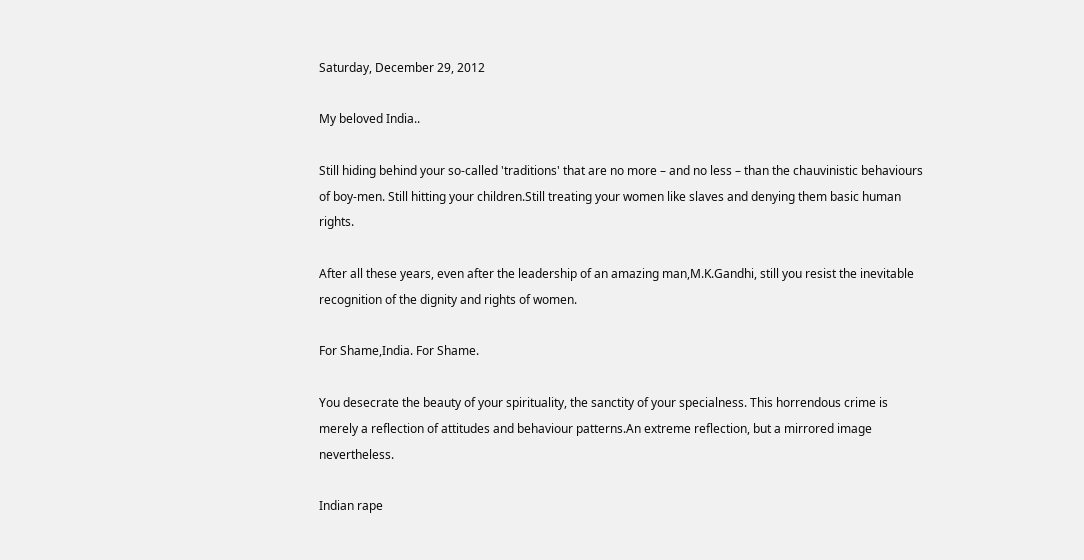Saturday, December 29, 2012

My beloved India..

Still hiding behind your so-called 'traditions' that are no more – and no less – than the chauvinistic behaviours of boy-men. Still hitting your children.Still treating your women like slaves and denying them basic human rights.

After all these years, even after the leadership of an amazing man,M.K.Gandhi, still you resist the inevitable recognition of the dignity and rights of women.

For Shame,India. For Shame.

You desecrate the beauty of your spirituality, the sanctity of your specialness. This horrendous crime is merely a reflection of attitudes and behaviour patterns.An extreme reflection, but a mirrored image nevertheless.

Indian rape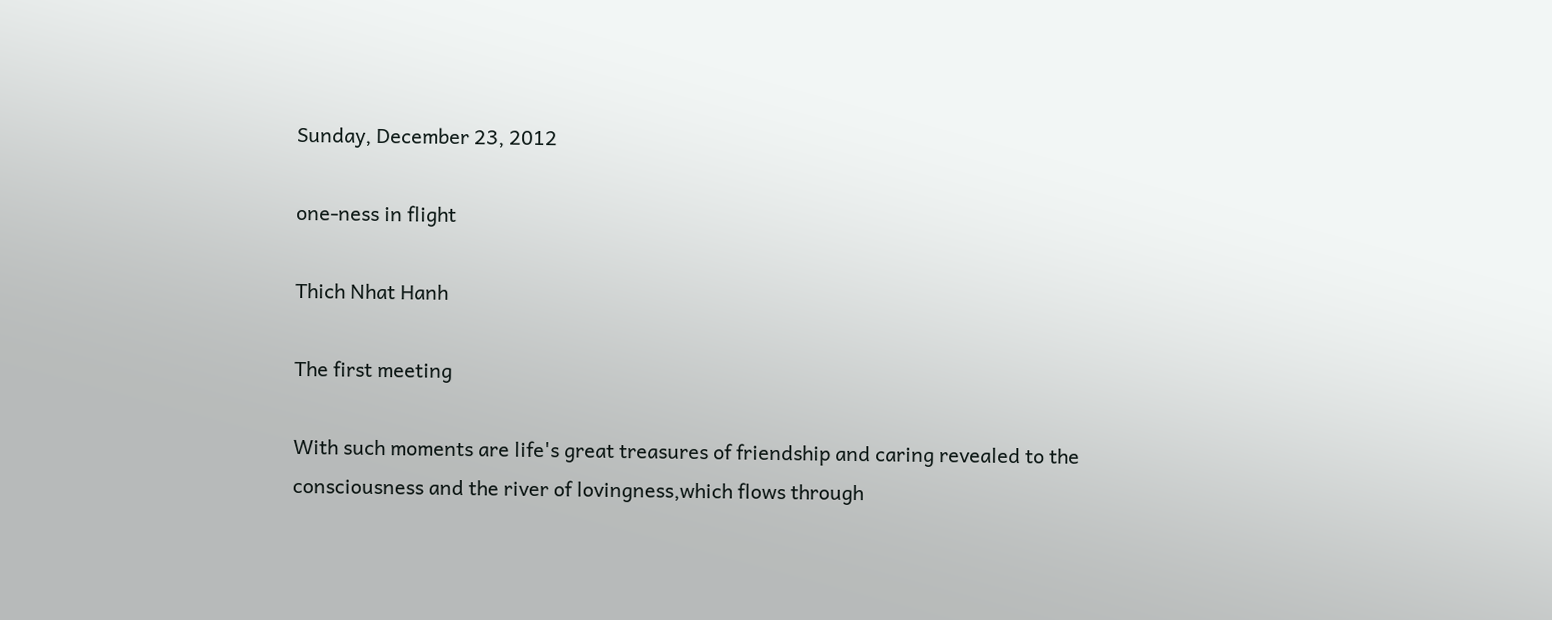Sunday, December 23, 2012

one-ness in flight

Thich Nhat Hanh

The first meeting

With such moments are life's great treasures of friendship and caring revealed to the consciousness and the river of lovingness,which flows through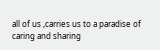all of us ,carries us to a paradise of caring and sharing